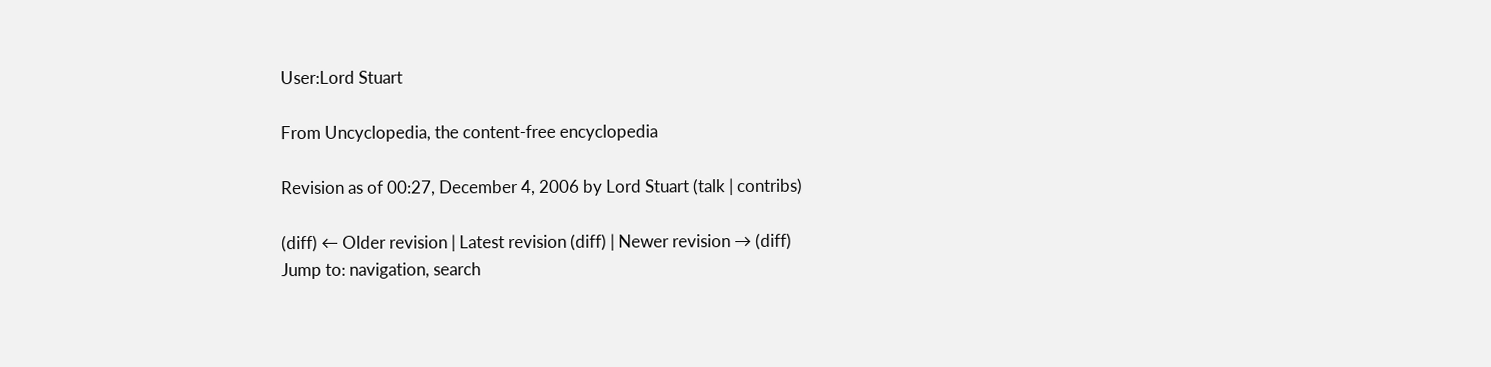User:Lord Stuart

From Uncyclopedia, the content-free encyclopedia

Revision as of 00:27, December 4, 2006 by Lord Stuart (talk | contribs)

(diff) ← Older revision | Latest revision (diff) | Newer revision → (diff)
Jump to: navigation, search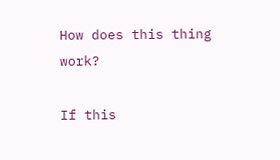How does this thing work?

If this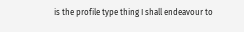is the profile type thing I shall endeavour to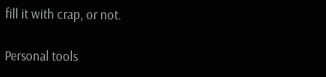fill it with crap, or not.

Personal tools